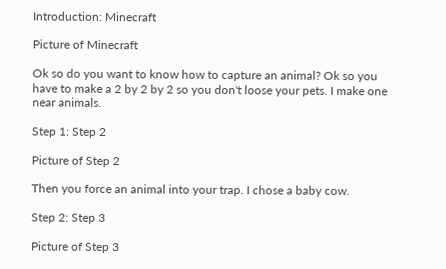Introduction: Minecraft

Picture of Minecraft

Ok so do you want to know how to capture an animal? Ok so you have to make a 2 by 2 by 2 so you don't loose your pets. I make one near animals.

Step 1: Step 2

Picture of Step 2

Then you force an animal into your trap. I chose a baby cow.

Step 2: Step 3

Picture of Step 3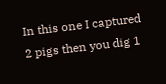In this one I captured 2 pigs then you dig 1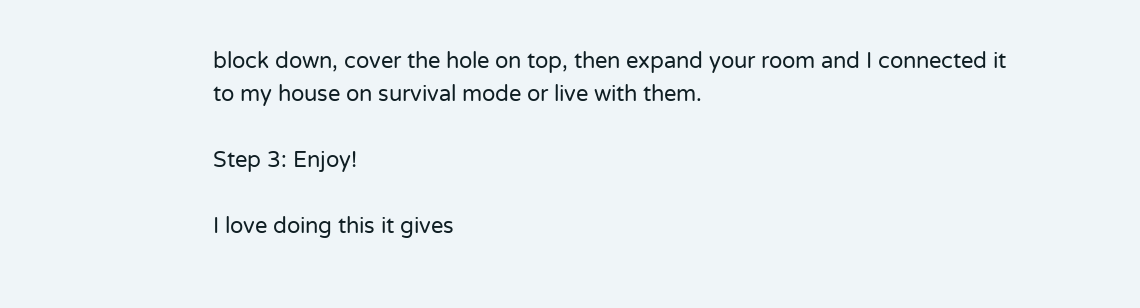block down, cover the hole on top, then expand your room and I connected it to my house on survival mode or live with them.

Step 3: Enjoy!

I love doing this it gives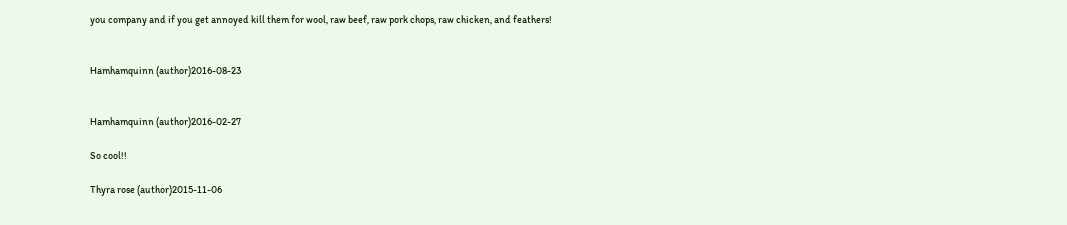you company and if you get annoyed kill them for wool, raw beef, raw pork chops, raw chicken, and feathers!


Hamhamquinn (author)2016-08-23


Hamhamquinn (author)2016-02-27

So cool!!

Thyra rose (author)2015-11-06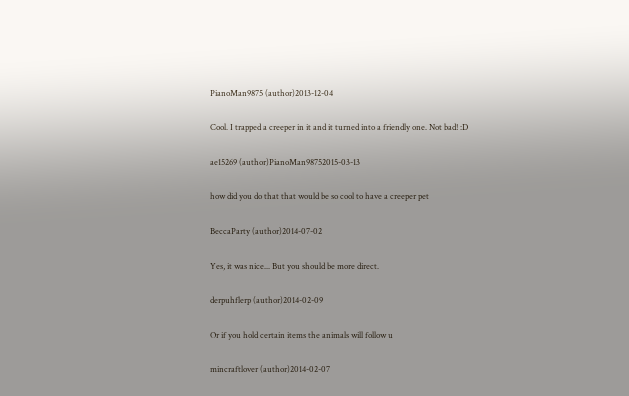PianoMan9875 (author)2013-12-04

Cool. I trapped a creeper in it and it turned into a friendly one. Not bad! :D

ae15269 (author)PianoMan98752015-03-13

how did you do that that would be so cool to have a creeper pet

BeccaParty (author)2014-07-02

Yes, it was nice... But you should be more direct.

derpuhflerp (author)2014-02-09

Or if you hold certain items the animals will follow u

mincraftlover (author)2014-02-07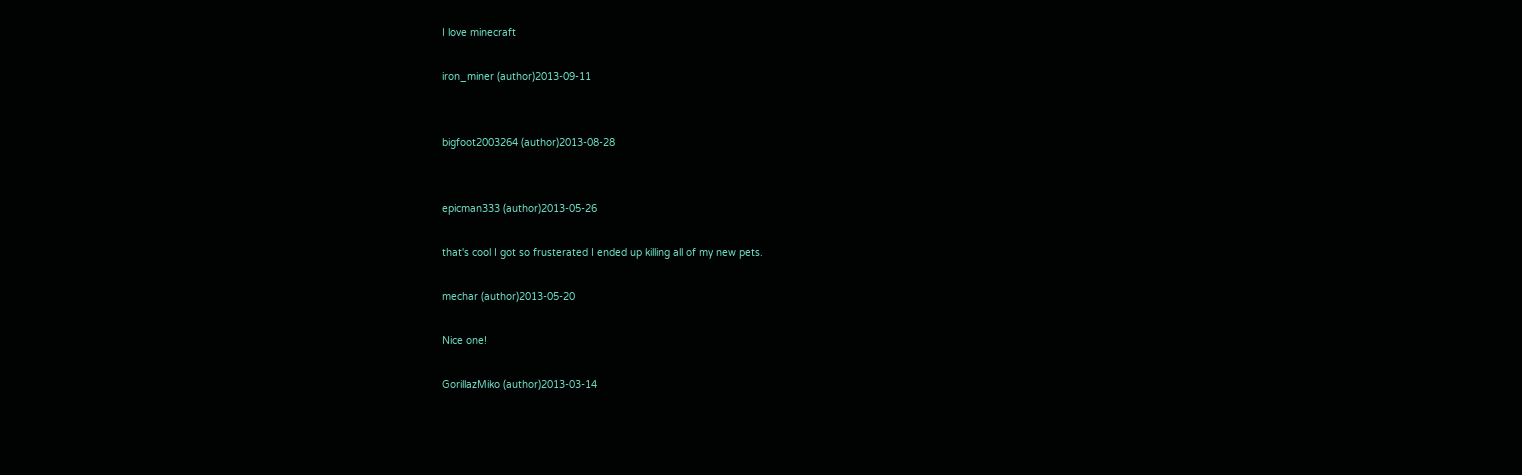I love minecraft

iron_miner (author)2013-09-11


bigfoot2003264 (author)2013-08-28


epicman333 (author)2013-05-26

that's cool I got so frusterated I ended up killing all of my new pets.

mechar (author)2013-05-20

Nice one!

GorillazMiko (author)2013-03-14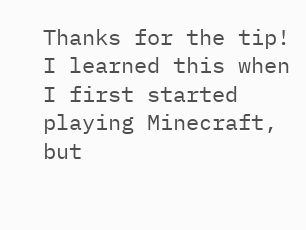Thanks for the tip! I learned this when I first started playing Minecraft, but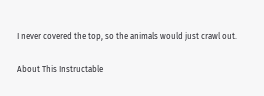I never covered the top, so the animals would just crawl out.

About This Instructable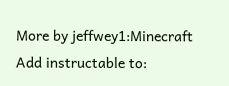More by jeffwey1:Minecraft
Add instructable to: